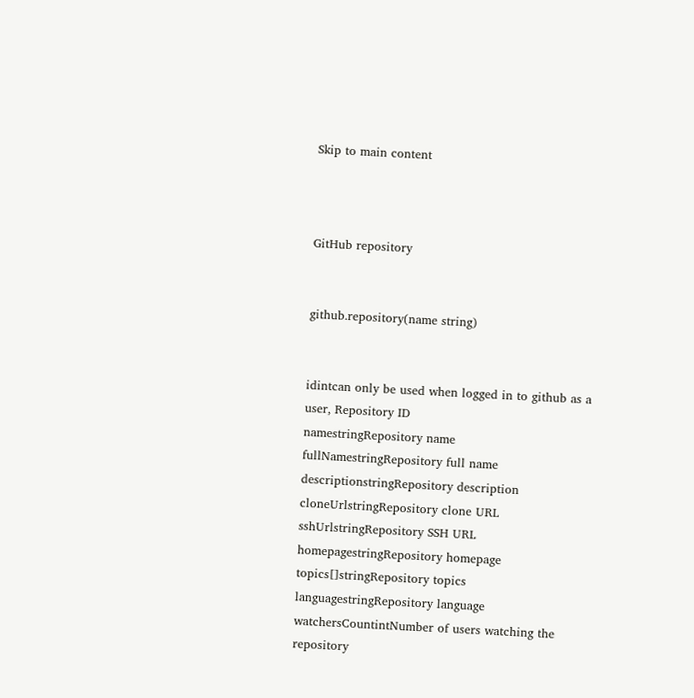Skip to main content



GitHub repository


github.repository(name string)


idintcan only be used when logged in to github as a user, Repository ID
namestringRepository name
fullNamestringRepository full name
descriptionstringRepository description
cloneUrlstringRepository clone URL
sshUrlstringRepository SSH URL
homepagestringRepository homepage
topics[]stringRepository topics
languagestringRepository language
watchersCountintNumber of users watching the repository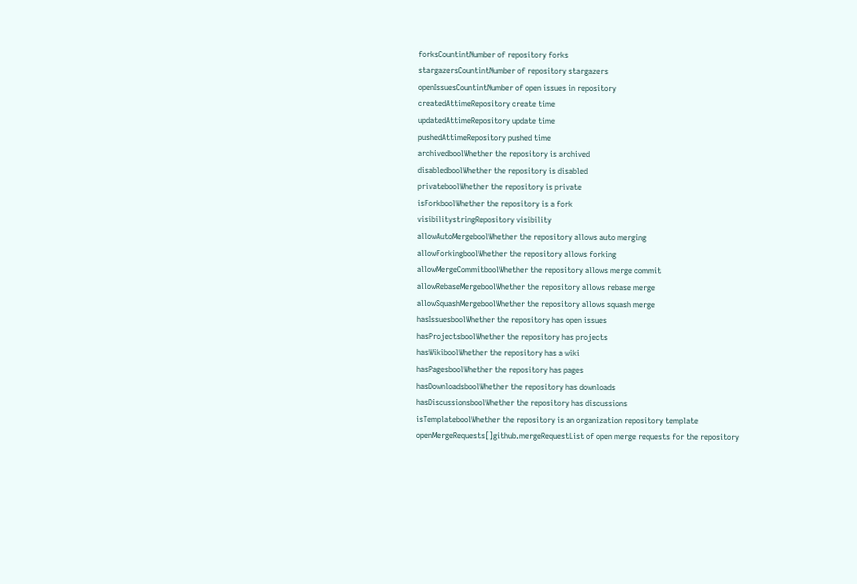forksCountintNumber of repository forks
stargazersCountintNumber of repository stargazers
openIssuesCountintNumber of open issues in repository
createdAttimeRepository create time
updatedAttimeRepository update time
pushedAttimeRepository pushed time
archivedboolWhether the repository is archived
disabledboolWhether the repository is disabled
privateboolWhether the repository is private
isForkboolWhether the repository is a fork
visibilitystringRepository visibility
allowAutoMergeboolWhether the repository allows auto merging
allowForkingboolWhether the repository allows forking
allowMergeCommitboolWhether the repository allows merge commit
allowRebaseMergeboolWhether the repository allows rebase merge
allowSquashMergeboolWhether the repository allows squash merge
hasIssuesboolWhether the repository has open issues
hasProjectsboolWhether the repository has projects
hasWikiboolWhether the repository has a wiki
hasPagesboolWhether the repository has pages
hasDownloadsboolWhether the repository has downloads
hasDiscussionsboolWhether the repository has discussions
isTemplateboolWhether the repository is an organization repository template
openMergeRequests[]github.mergeRequestList of open merge requests for the repository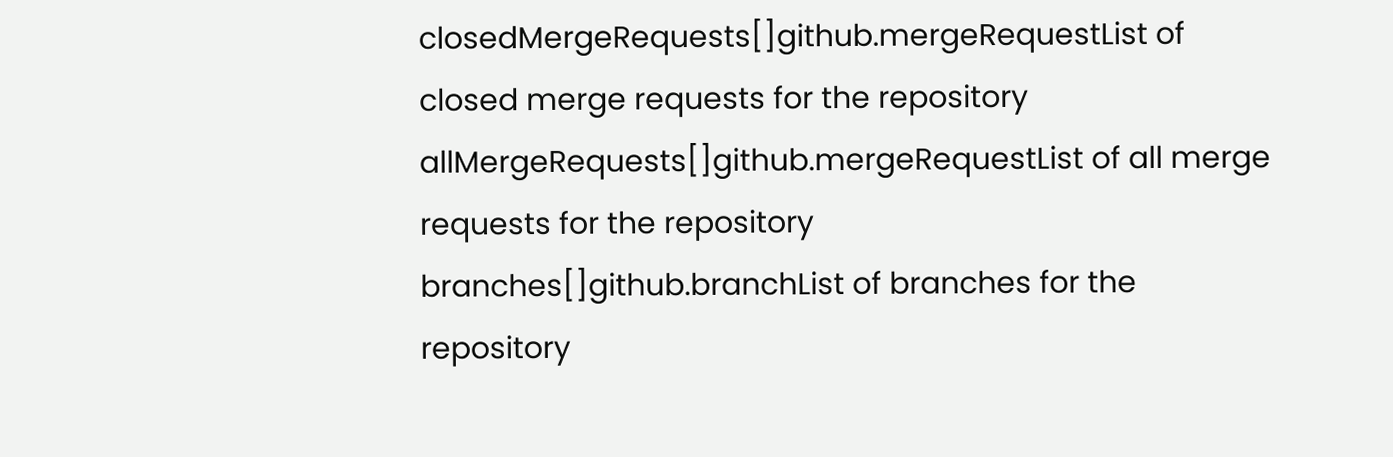closedMergeRequests[]github.mergeRequestList of closed merge requests for the repository
allMergeRequests[]github.mergeRequestList of all merge requests for the repository
branches[]github.branchList of branches for the repository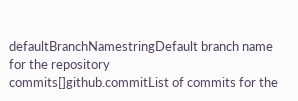defaultBranchNamestringDefault branch name for the repository
commits[]github.commitList of commits for the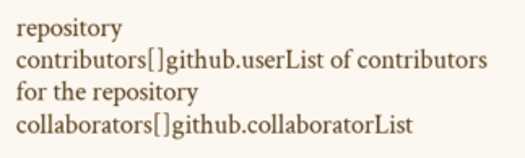repository
contributors[]github.userList of contributors for the repository
collaborators[]github.collaboratorList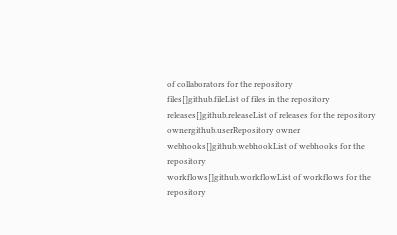of collaborators for the repository
files[]github.fileList of files in the repository
releases[]github.releaseList of releases for the repository
ownergithub.userRepository owner
webhooks[]github.webhookList of webhooks for the repository
workflows[]github.workflowList of workflows for the repository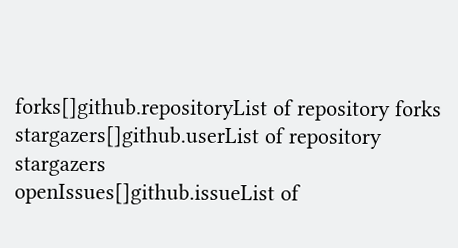forks[]github.repositoryList of repository forks
stargazers[]github.userList of repository stargazers
openIssues[]github.issueList of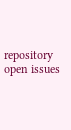repository open issues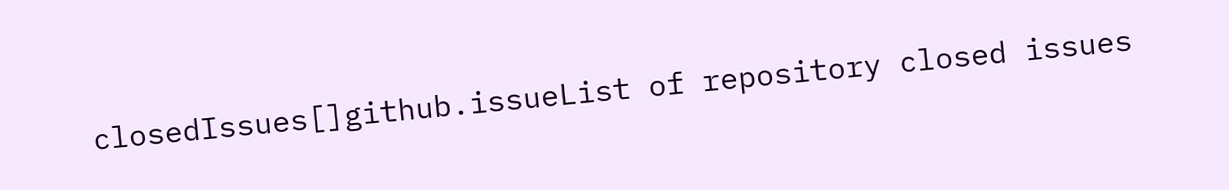closedIssues[]github.issueList of repository closed issues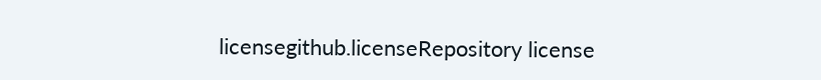licensegithub.licenseRepository license